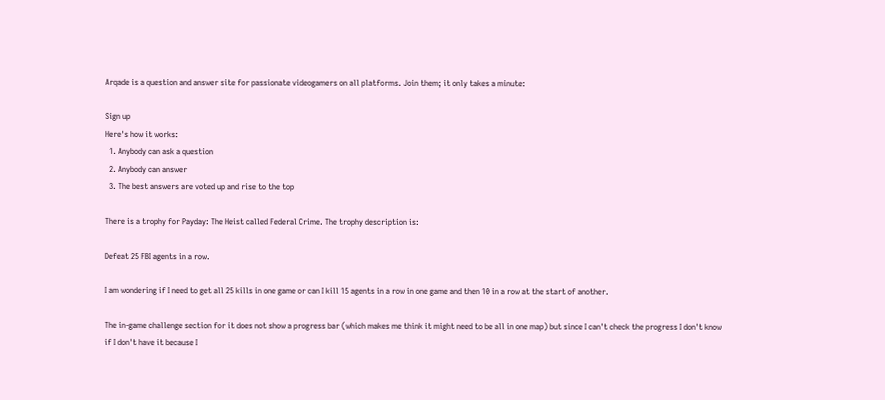Arqade is a question and answer site for passionate videogamers on all platforms. Join them; it only takes a minute:

Sign up
Here's how it works:
  1. Anybody can ask a question
  2. Anybody can answer
  3. The best answers are voted up and rise to the top

There is a trophy for Payday: The Heist called Federal Crime. The trophy description is:

Defeat 25 FBI agents in a row.

I am wondering if I need to get all 25 kills in one game or can I kill 15 agents in a row in one game and then 10 in a row at the start of another.

The in-game challenge section for it does not show a progress bar (which makes me think it might need to be all in one map) but since I can't check the progress I don't know if I don't have it because I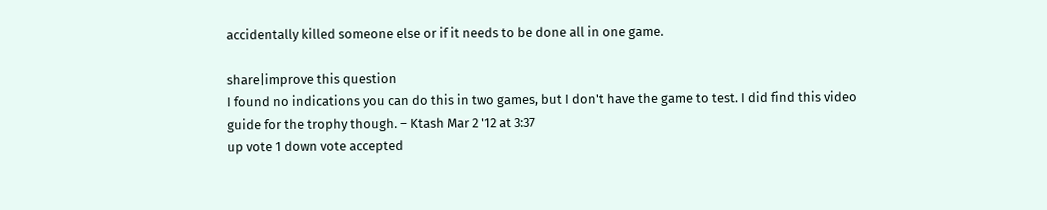accidentally killed someone else or if it needs to be done all in one game.

share|improve this question
I found no indications you can do this in two games, but I don't have the game to test. I did find this video guide for the trophy though. – Ktash Mar 2 '12 at 3:37
up vote 1 down vote accepted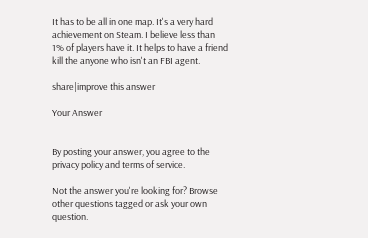It has to be all in one map. It's a very hard achievement on Steam. I believe less than 1% of players have it. It helps to have a friend kill the anyone who isn't an FBI agent.

share|improve this answer

Your Answer


By posting your answer, you agree to the privacy policy and terms of service.

Not the answer you're looking for? Browse other questions tagged or ask your own question.